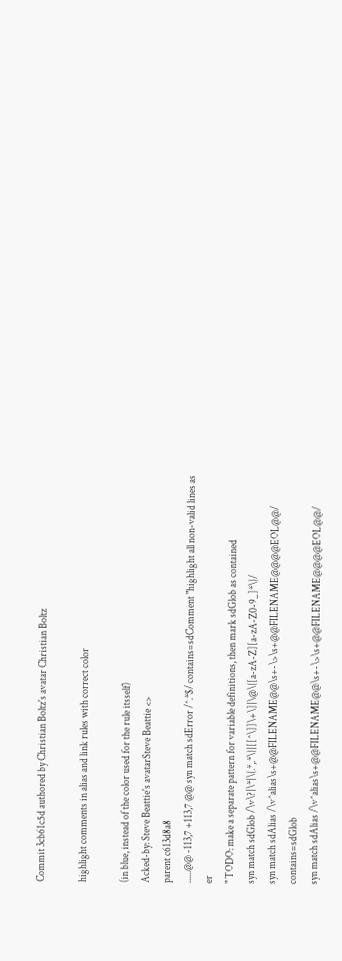Commit 3cb61c5d authored by Christian Boltz's avatar Christian Boltz

highlight comments in alias and link rules with correct color

(in blue, instead of the color used for the rule itsself)
Acked-by: Steve Beattie's avatarSteve Beattie <>
parent c613d8a8
......@@ -113,7 +113,7 @@ syn match sdError /^.*$/ contains=sdComment "highlight all non-valid lines as er
" TODO: make a separate pattern for variable definitions, then mark sdGlob as contained
syn match sdGlob /\v\?|\*|\{.*,.*\}|[[^\]]\+\]|\@\{[a-zA-Z][a-zA-Z0-9_]*\}/
syn match sdAlias /\v^alias\s+@@FILENAME@@\s+-\>\s+@@FILENAME@@@@EOL@@/ contains=sdGlob
syn match sdAlias /\v^alias\s+@@FILENAME@@\s+-\>\s+@@FILENAME@@@@EOL@@/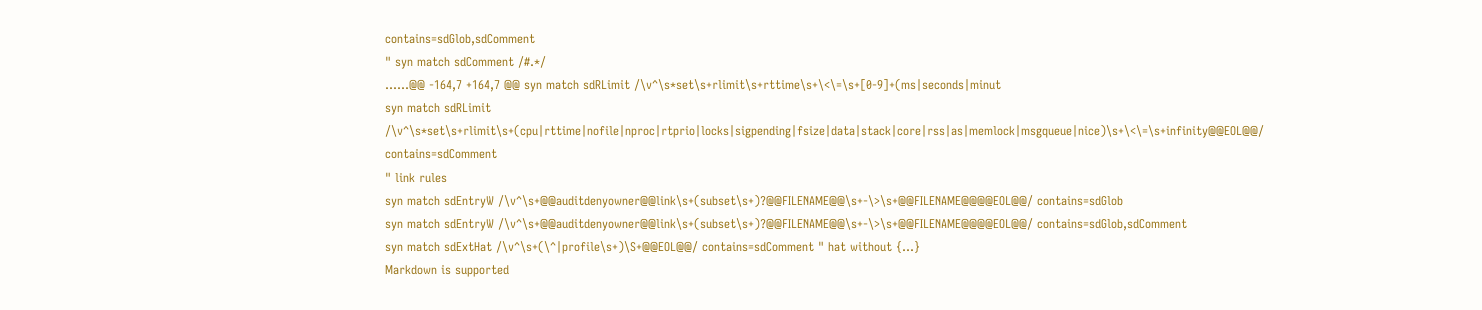contains=sdGlob,sdComment
" syn match sdComment /#.*/
......@@ -164,7 +164,7 @@ syn match sdRLimit /\v^\s*set\s+rlimit\s+rttime\s+\<\=\s+[0-9]+(ms|seconds|minut
syn match sdRLimit /\v^\s*set\s+rlimit\s+(cpu|rttime|nofile|nproc|rtprio|locks|sigpending|fsize|data|stack|core|rss|as|memlock|msgqueue|nice)\s+\<\=\s+infinity@@EOL@@/ contains=sdComment
" link rules
syn match sdEntryW /\v^\s+@@auditdenyowner@@link\s+(subset\s+)?@@FILENAME@@\s+-\>\s+@@FILENAME@@@@EOL@@/ contains=sdGlob
syn match sdEntryW /\v^\s+@@auditdenyowner@@link\s+(subset\s+)?@@FILENAME@@\s+-\>\s+@@FILENAME@@@@EOL@@/ contains=sdGlob,sdComment
syn match sdExtHat /\v^\s+(\^|profile\s+)\S+@@EOL@@/ contains=sdComment " hat without {...}
Markdown is supported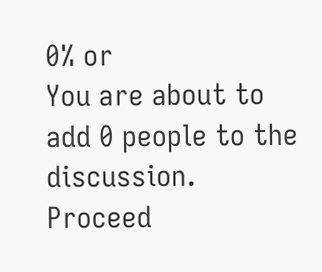0% or
You are about to add 0 people to the discussion. Proceed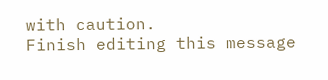with caution.
Finish editing this message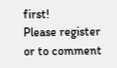first!
Please register or to comment